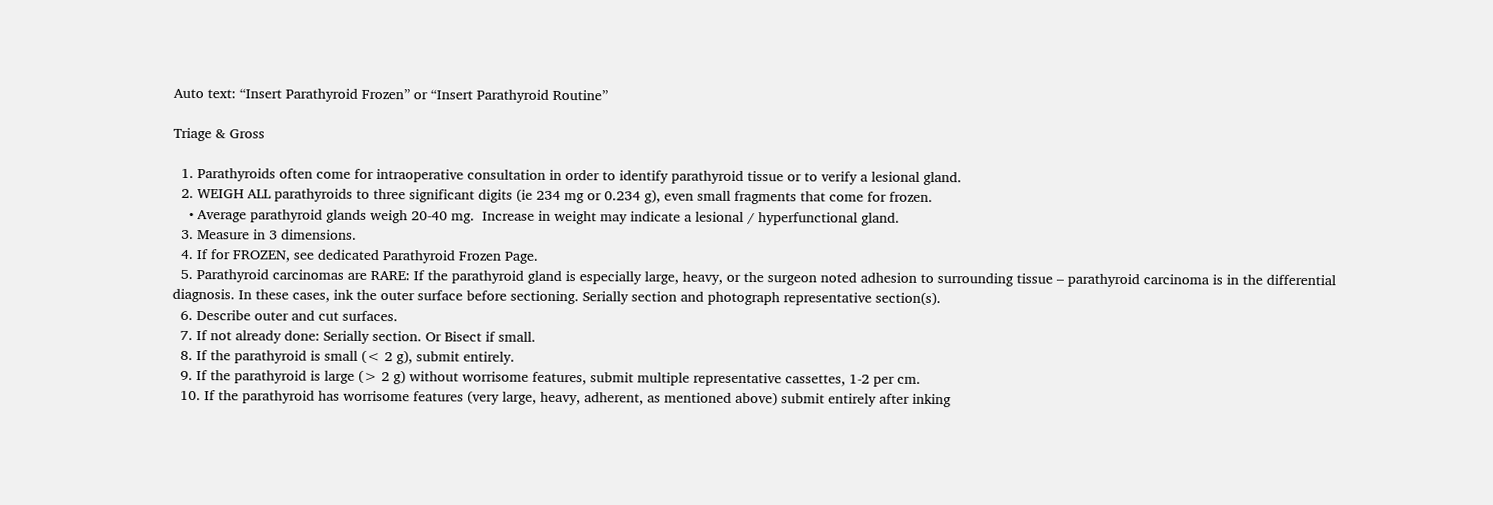Auto text: “Insert Parathyroid Frozen” or “Insert Parathyroid Routine”

Triage & Gross

  1. Parathyroids often come for intraoperative consultation in order to identify parathyroid tissue or to verify a lesional gland.
  2. WEIGH ALL parathyroids to three significant digits (ie 234 mg or 0.234 g), even small fragments that come for frozen.
    • Average parathyroid glands weigh 20-40 mg.  Increase in weight may indicate a lesional / hyperfunctional gland.
  3. Measure in 3 dimensions.
  4. If for FROZEN, see dedicated Parathyroid Frozen Page.
  5. Parathyroid carcinomas are RARE: If the parathyroid gland is especially large, heavy, or the surgeon noted adhesion to surrounding tissue – parathyroid carcinoma is in the differential diagnosis. In these cases, ink the outer surface before sectioning. Serially section and photograph representative section(s).
  6. Describe outer and cut surfaces.
  7. If not already done: Serially section. Or Bisect if small.
  8. If the parathyroid is small (< 2 g), submit entirely.
  9. If the parathyroid is large (> 2 g) without worrisome features, submit multiple representative cassettes, 1-2 per cm.
  10. If the parathyroid has worrisome features (very large, heavy, adherent, as mentioned above) submit entirely after inking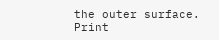the outer surface.
Print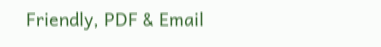Friendly, PDF & Email